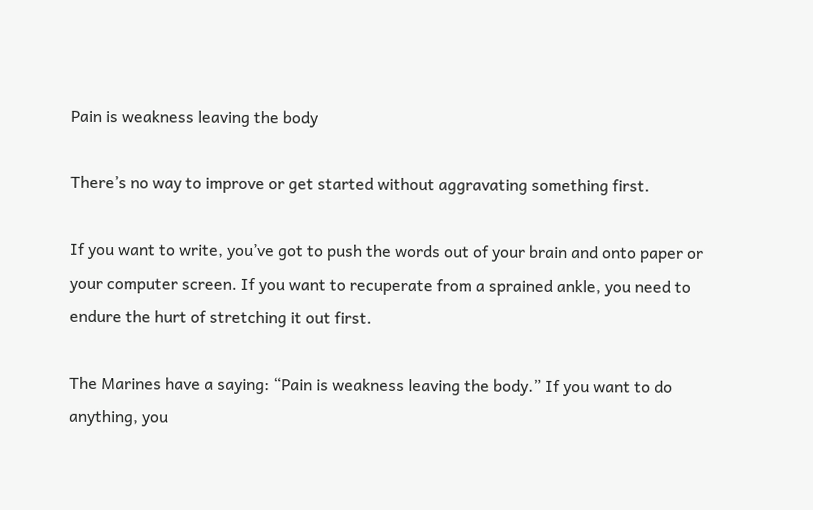Pain is weakness leaving the body

There’s no way to improve or get started without aggravating something first.

If you want to write, you’ve got to push the words out of your brain and onto paper or your computer screen. If you want to recuperate from a sprained ankle, you need to endure the hurt of stretching it out first.

The Marines have a saying: “Pain is weakness leaving the body.” If you want to do anything, you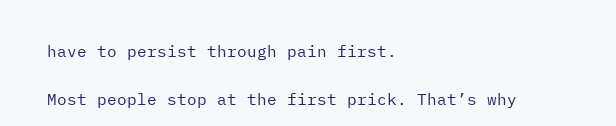have to persist through pain first.

Most people stop at the first prick. That’s why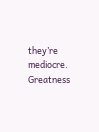they’re mediocre. Greatness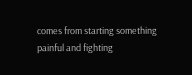comes from starting something painful and fighting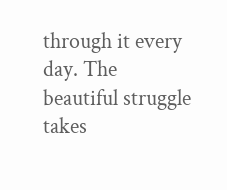through it every day. The beautiful struggle takes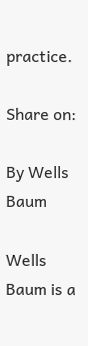practice.

Share on:

By Wells Baum

Wells Baum is a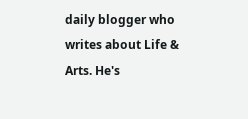daily blogger who writes about Life & Arts. He's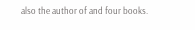also the author of and four books.